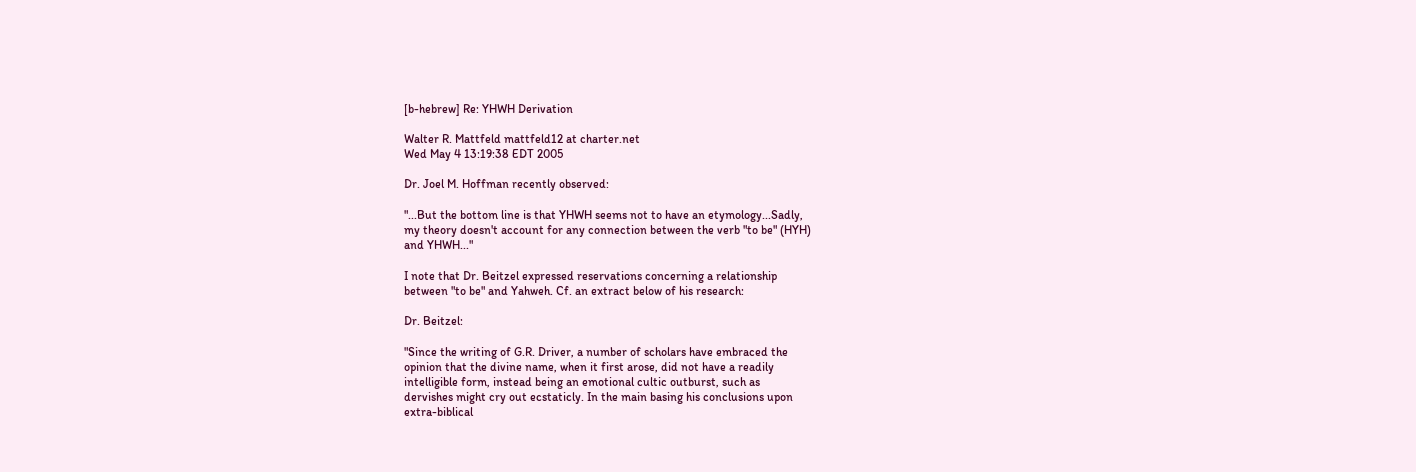[b-hebrew] Re: YHWH Derivation

Walter R. Mattfeld mattfeld12 at charter.net
Wed May 4 13:19:38 EDT 2005

Dr. Joel M. Hoffman recently observed:

"...But the bottom line is that YHWH seems not to have an etymology...Sadly,
my theory doesn't account for any connection between the verb "to be" (HYH)
and YHWH..."

I note that Dr. Beitzel expressed reservations concerning a relationship
between "to be" and Yahweh. Cf. an extract below of his research:

Dr. Beitzel:

"Since the writing of G.R. Driver, a number of scholars have embraced the
opinion that the divine name, when it first arose, did not have a readily
intelligible form, instead being an emotional cultic outburst, such as
dervishes might cry out ecstaticly. In the main basing his conclusions upon
extra-biblical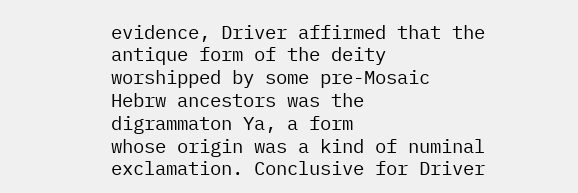evidence, Driver affirmed that the antique form of the deity
worshipped by some pre-Mosaic Hebrw ancestors was the digrammaton Ya, a form
whose origin was a kind of numinal exclamation. Conclusive for Driver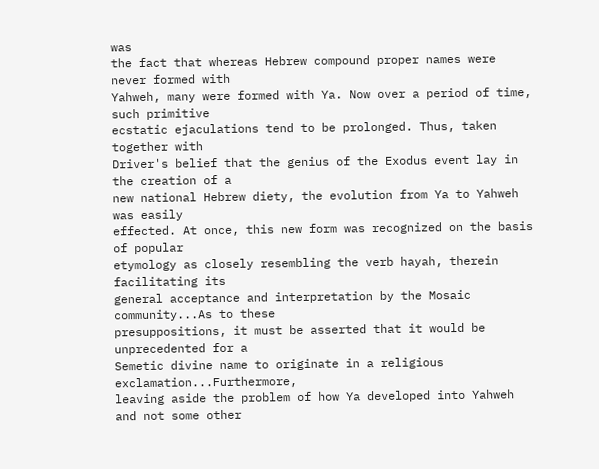was
the fact that whereas Hebrew compound proper names were never formed with
Yahweh, many were formed with Ya. Now over a period of time, such primitive
ecstatic ejaculations tend to be prolonged. Thus, taken together with
Driver's belief that the genius of the Exodus event lay in the creation of a
new national Hebrew diety, the evolution from Ya to Yahweh was easily
effected. At once, this new form was recognized on the basis of popular
etymology as closely resembling the verb hayah, therein facilitating its
general acceptance and interpretation by the Mosaic community...As to these
presuppositions, it must be asserted that it would be unprecedented for a
Semetic divine name to originate in a religious exclamation...Furthermore,
leaving aside the problem of how Ya developed into Yahweh and not some other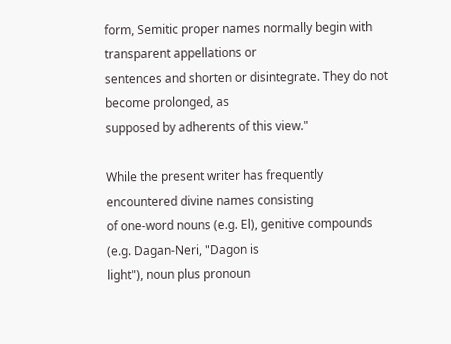form, Semitic proper names normally begin with transparent appellations or
sentences and shorten or disintegrate. They do not become prolonged, as
supposed by adherents of this view."

While the present writer has frequently encountered divine names consisting
of one-word nouns (e.g. El), genitive compounds (e.g. Dagan-Neri, "Dagon is
light"), noun plus pronoun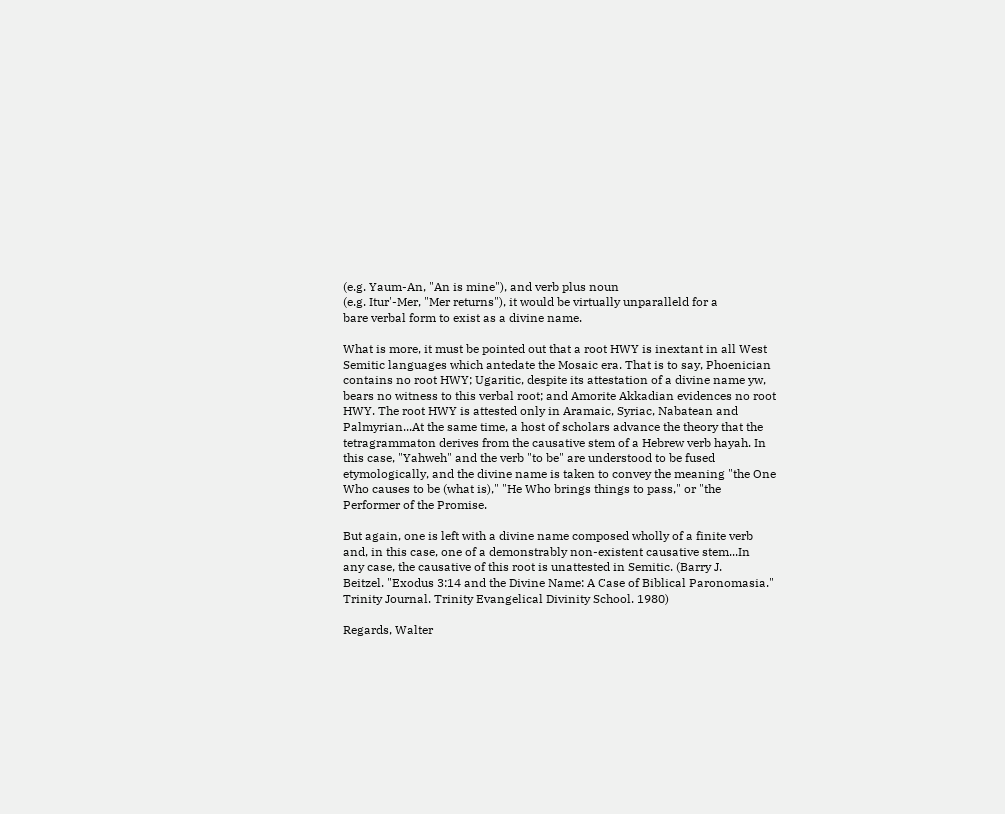(e.g. Yaum-An, "An is mine"), and verb plus noun
(e.g. Itur'-Mer, "Mer returns"), it would be virtually unparalleld for a
bare verbal form to exist as a divine name.

What is more, it must be pointed out that a root HWY is inextant in all West
Semitic languages which antedate the Mosaic era. That is to say, Phoenician
contains no root HWY; Ugaritic, despite its attestation of a divine name yw,
bears no witness to this verbal root; and Amorite Akkadian evidences no root
HWY. The root HWY is attested only in Aramaic, Syriac, Nabatean and
Palmyrian...At the same time, a host of scholars advance the theory that the
tetragrammaton derives from the causative stem of a Hebrew verb hayah. In
this case, "Yahweh" and the verb "to be" are understood to be fused
etymologically, and the divine name is taken to convey the meaning "the One
Who causes to be (what is)," "He Who brings things to pass," or "the
Performer of the Promise.

But again, one is left with a divine name composed wholly of a finite verb
and, in this case, one of a demonstrably non-existent causative stem...In
any case, the causative of this root is unattested in Semitic. (Barry J.
Beitzel. "Exodus 3:14 and the Divine Name: A Case of Biblical Paronomasia."
Trinity Journal. Trinity Evangelical Divinity School. 1980)

Regards, Walter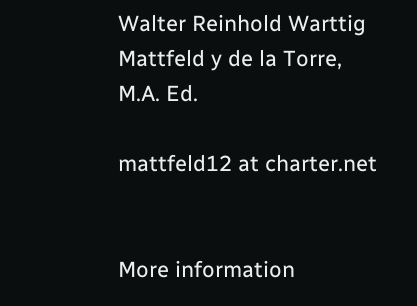Walter Reinhold Warttig Mattfeld y de la Torre, M.A. Ed.

mattfeld12 at charter.net


More information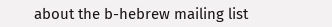about the b-hebrew mailing list